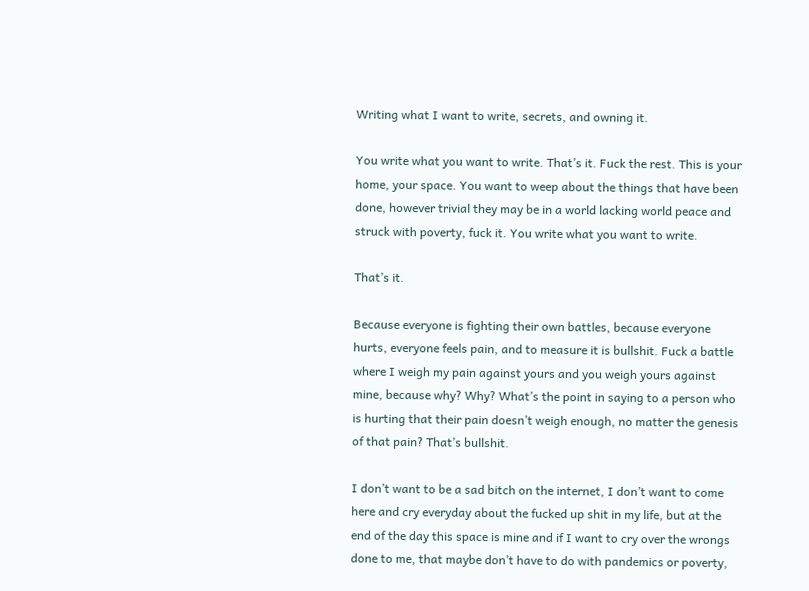Writing what I want to write, secrets, and owning it.

You write what you want to write. That’s it. Fuck the rest. This is your home, your space. You want to weep about the things that have been done, however trivial they may be in a world lacking world peace and struck with poverty, fuck it. You write what you want to write.

That’s it.

Because everyone is fighting their own battles, because everyone hurts, everyone feels pain, and to measure it is bullshit. Fuck a battle where I weigh my pain against yours and you weigh yours against mine, because why? Why? What’s the point in saying to a person who is hurting that their pain doesn’t weigh enough, no matter the genesis of that pain? That’s bullshit.

I don’t want to be a sad bitch on the internet, I don’t want to come here and cry everyday about the fucked up shit in my life, but at the end of the day this space is mine and if I want to cry over the wrongs done to me, that maybe don’t have to do with pandemics or poverty,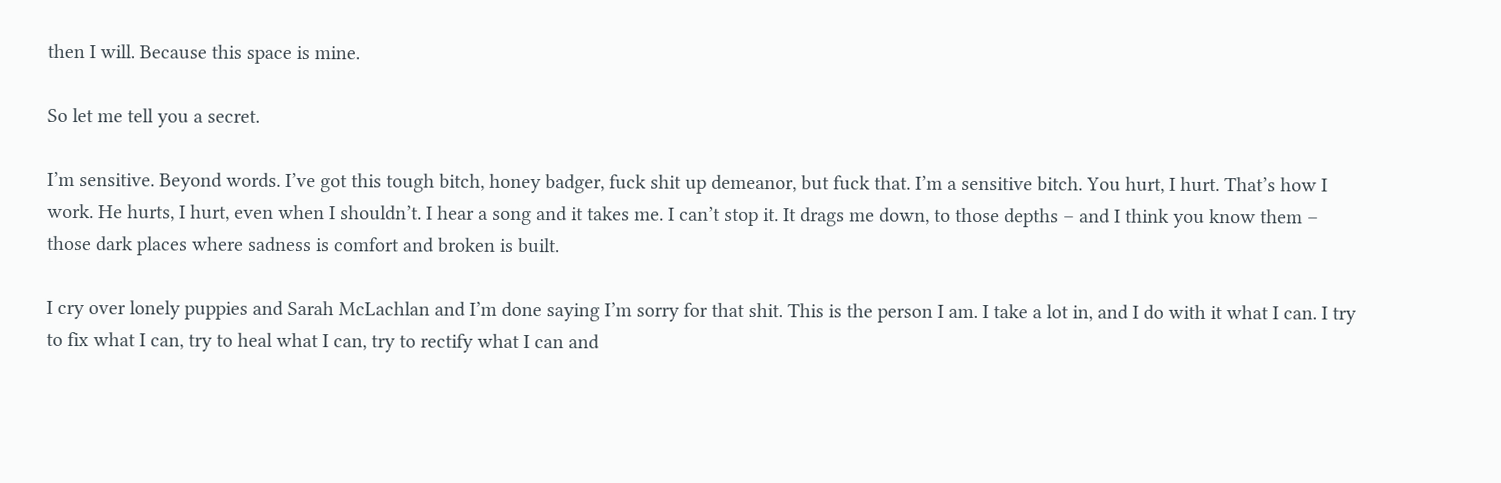then I will. Because this space is mine.

So let me tell you a secret.

I’m sensitive. Beyond words. I’ve got this tough bitch, honey badger, fuck shit up demeanor, but fuck that. I’m a sensitive bitch. You hurt, I hurt. That’s how I work. He hurts, I hurt, even when I shouldn’t. I hear a song and it takes me. I can’t stop it. It drags me down, to those depths – and I think you know them – those dark places where sadness is comfort and broken is built.

I cry over lonely puppies and Sarah McLachlan and I’m done saying I’m sorry for that shit. This is the person I am. I take a lot in, and I do with it what I can. I try to fix what I can, try to heal what I can, try to rectify what I can and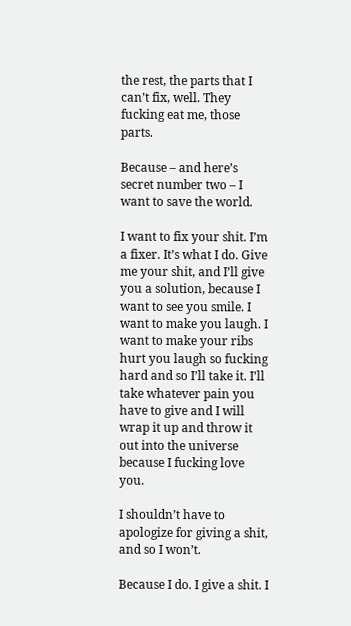the rest, the parts that I can’t fix, well. They fucking eat me, those parts.

Because – and here’s secret number two – I want to save the world.

I want to fix your shit. I’m a fixer. It’s what I do. Give me your shit, and I’ll give you a solution, because I want to see you smile. I want to make you laugh. I want to make your ribs hurt you laugh so fucking hard and so I’ll take it. I’ll take whatever pain you have to give and I will wrap it up and throw it out into the universe because I fucking love you.

I shouldn’t have to apologize for giving a shit, and so I won’t.

Because I do. I give a shit. I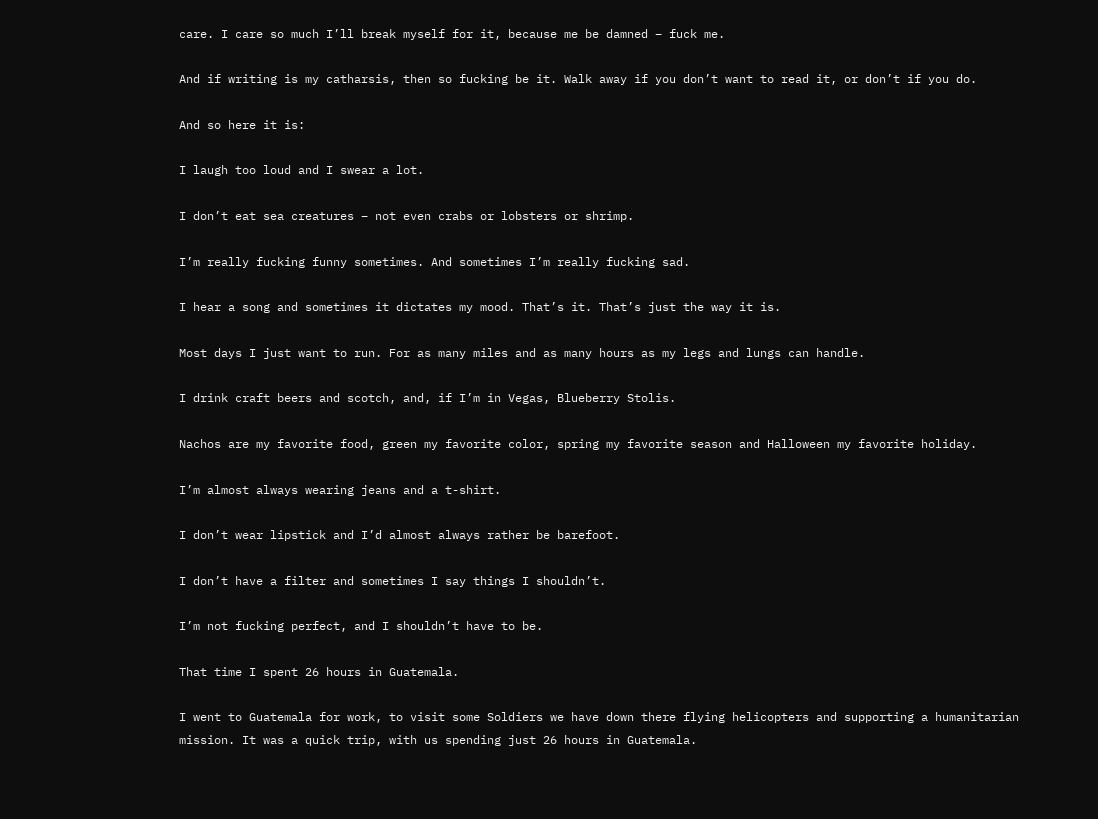care. I care so much I’ll break myself for it, because me be damned – fuck me.

And if writing is my catharsis, then so fucking be it. Walk away if you don’t want to read it, or don’t if you do.

And so here it is:

I laugh too loud and I swear a lot.

I don’t eat sea creatures – not even crabs or lobsters or shrimp.

I’m really fucking funny sometimes. And sometimes I’m really fucking sad.

I hear a song and sometimes it dictates my mood. That’s it. That’s just the way it is.

Most days I just want to run. For as many miles and as many hours as my legs and lungs can handle.

I drink craft beers and scotch, and, if I’m in Vegas, Blueberry Stolis.

Nachos are my favorite food, green my favorite color, spring my favorite season and Halloween my favorite holiday.

I’m almost always wearing jeans and a t-shirt.

I don’t wear lipstick and I’d almost always rather be barefoot.

I don’t have a filter and sometimes I say things I shouldn’t.

I’m not fucking perfect, and I shouldn’t have to be.

That time I spent 26 hours in Guatemala.

I went to Guatemala for work, to visit some Soldiers we have down there flying helicopters and supporting a humanitarian mission. It was a quick trip, with us spending just 26 hours in Guatemala.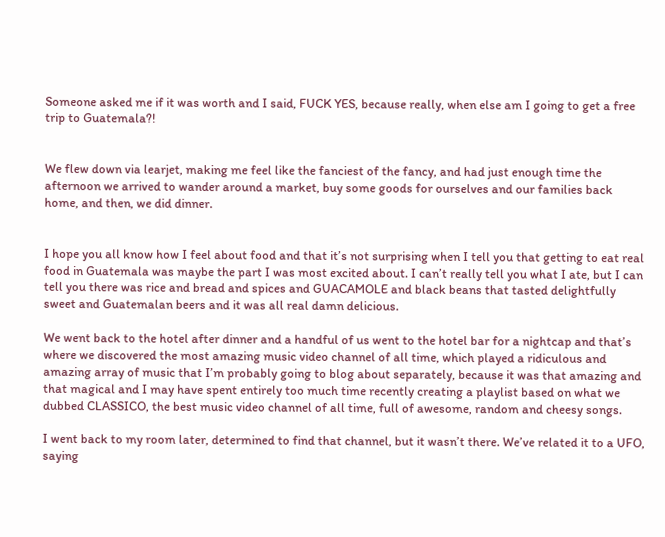Someone asked me if it was worth and I said, FUCK YES, because really, when else am I going to get a free trip to Guatemala?!


We flew down via learjet, making me feel like the fanciest of the fancy, and had just enough time the afternoon we arrived to wander around a market, buy some goods for ourselves and our families back home, and then, we did dinner.


I hope you all know how I feel about food and that it’s not surprising when I tell you that getting to eat real food in Guatemala was maybe the part I was most excited about. I can’t really tell you what I ate, but I can tell you there was rice and bread and spices and GUACAMOLE and black beans that tasted delightfully sweet and Guatemalan beers and it was all real damn delicious.

We went back to the hotel after dinner and a handful of us went to the hotel bar for a nightcap and that’s where we discovered the most amazing music video channel of all time, which played a ridiculous and amazing array of music that I’m probably going to blog about separately, because it was that amazing and that magical and I may have spent entirely too much time recently creating a playlist based on what we dubbed CLASSICO, the best music video channel of all time, full of awesome, random and cheesy songs.

I went back to my room later, determined to find that channel, but it wasn’t there. We’ve related it to a UFO, saying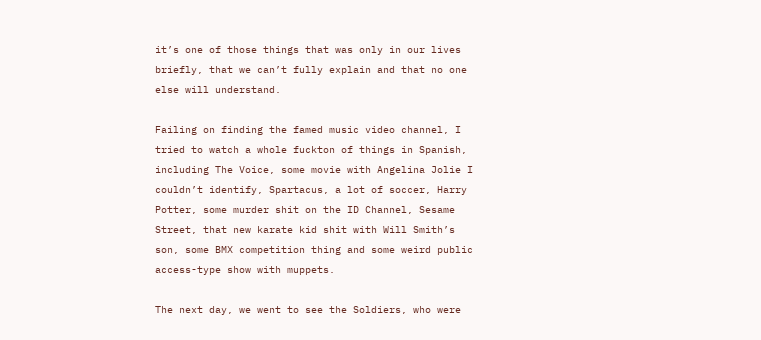it’s one of those things that was only in our lives briefly, that we can’t fully explain and that no one else will understand.

Failing on finding the famed music video channel, I tried to watch a whole fuckton of things in Spanish, including The Voice, some movie with Angelina Jolie I couldn’t identify, Spartacus, a lot of soccer, Harry Potter, some murder shit on the ID Channel, Sesame Street, that new karate kid shit with Will Smith’s son, some BMX competition thing and some weird public access-type show with muppets.

The next day, we went to see the Soldiers, who were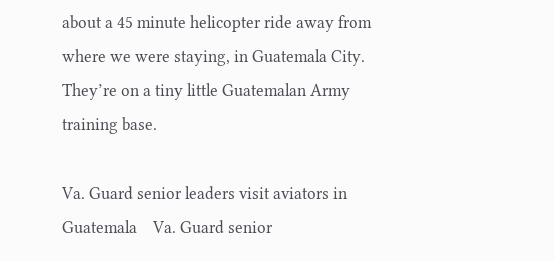about a 45 minute helicopter ride away from where we were staying, in Guatemala City. They’re on a tiny little Guatemalan Army training base.

Va. Guard senior leaders visit aviators in Guatemala    Va. Guard senior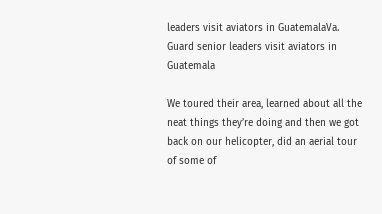leaders visit aviators in GuatemalaVa. Guard senior leaders visit aviators in Guatemala

We toured their area, learned about all the neat things they’re doing and then we got back on our helicopter, did an aerial tour of some of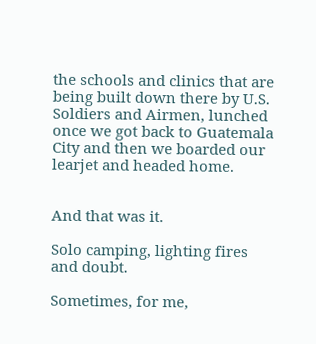the schools and clinics that are being built down there by U.S. Soldiers and Airmen, lunched once we got back to Guatemala City and then we boarded our learjet and headed home.


And that was it.

Solo camping, lighting fires and doubt.

Sometimes, for me,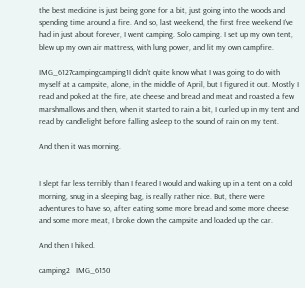the best medicine is just being gone for a bit, just going into the woods and spending time around a fire. And so, last weekend, the first free weekend I’ve had in just about forever, I went camping. Solo camping. I set up my own tent, blew up my own air mattress, with lung power, and lit my own campfire.

IMG_6127campingcamping1I didn’t quite know what I was going to do with myself at a campsite, alone, in the middle of April, but I figured it out. Mostly I read and poked at the fire, ate cheese and bread and meat and roasted a few marshmallows and then, when it started to rain a bit, I curled up in my tent and read by candlelight before falling asleep to the sound of rain on my tent.

And then it was morning.


I slept far less terribly than I feared I would and waking up in a tent on a cold morning, snug in a sleeping bag, is really rather nice. But, there were adventures to have so, after eating some more bread and some more cheese and some more meat, I broke down the campsite and loaded up the car.

And then I hiked.

camping2   IMG_6150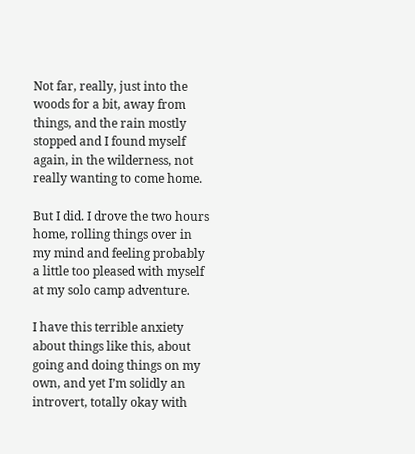Not far, really, just into the woods for a bit, away from things, and the rain mostly stopped and I found myself again, in the wilderness, not really wanting to come home.

But I did. I drove the two hours home, rolling things over in my mind and feeling probably a little too pleased with myself at my solo camp adventure.

I have this terrible anxiety about things like this, about going and doing things on my own, and yet I’m solidly an introvert, totally okay with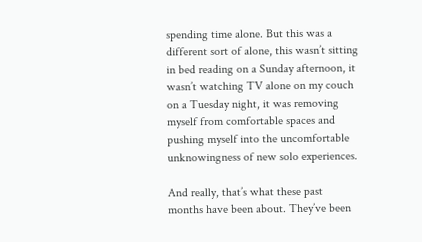spending time alone. But this was a different sort of alone, this wasn’t sitting in bed reading on a Sunday afternoon, it wasn’t watching TV alone on my couch on a Tuesday night, it was removing myself from comfortable spaces and pushing myself into the uncomfortable unknowingness of new solo experiences.

And really, that’s what these past months have been about. They’ve been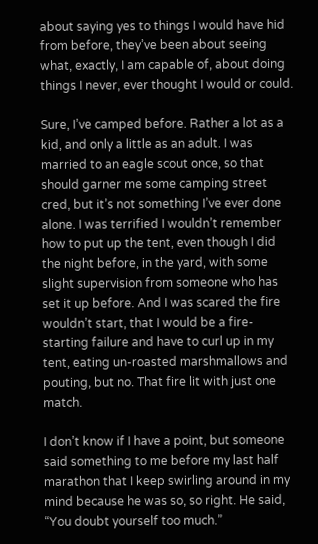about saying yes to things I would have hid from before, they’ve been about seeing what, exactly, I am capable of, about doing things I never, ever thought I would or could.

Sure, I’ve camped before. Rather a lot as a kid, and only a little as an adult. I was married to an eagle scout once, so that should garner me some camping street cred, but it’s not something I’ve ever done alone. I was terrified I wouldn’t remember how to put up the tent, even though I did the night before, in the yard, with some slight supervision from someone who has set it up before. And I was scared the fire wouldn’t start, that I would be a fire-starting failure and have to curl up in my tent, eating un-roasted marshmallows and pouting, but no. That fire lit with just one match.

I don’t know if I have a point, but someone said something to me before my last half marathon that I keep swirling around in my mind because he was so, so right. He said, “You doubt yourself too much.”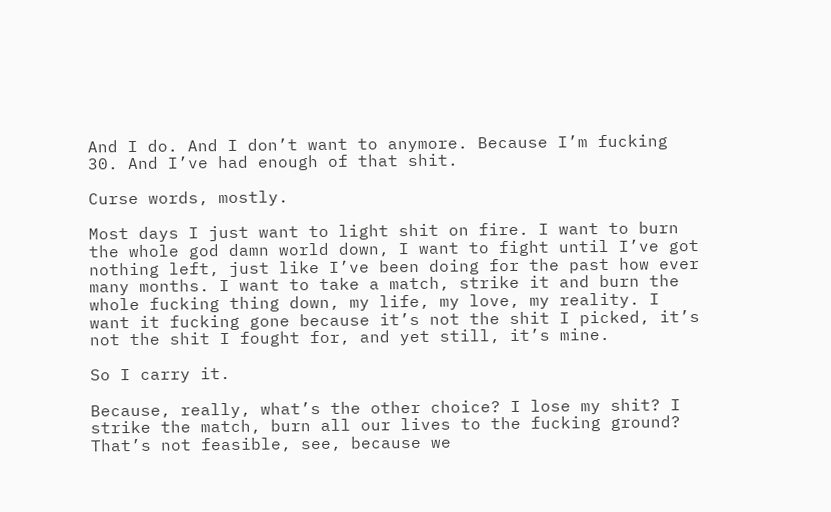And I do. And I don’t want to anymore. Because I’m fucking 30. And I’ve had enough of that shit.

Curse words, mostly.

Most days I just want to light shit on fire. I want to burn the whole god damn world down, I want to fight until I’ve got nothing left, just like I’ve been doing for the past how ever many months. I want to take a match, strike it and burn the whole fucking thing down, my life, my love, my reality. I want it fucking gone because it’s not the shit I picked, it’s not the shit I fought for, and yet still, it’s mine.

So I carry it.

Because, really, what’s the other choice? I lose my shit? I strike the match, burn all our lives to the fucking ground? That’s not feasible, see, because we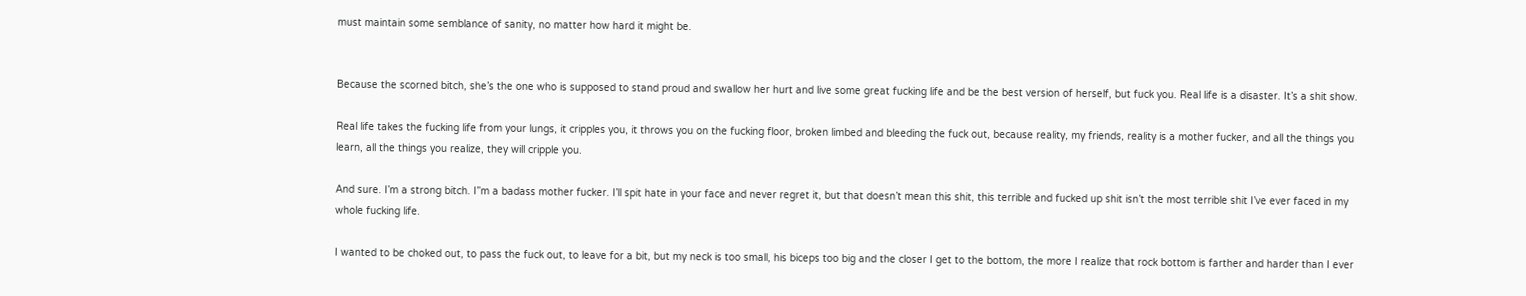must maintain some semblance of sanity, no matter how hard it might be.


Because the scorned bitch, she’s the one who is supposed to stand proud and swallow her hurt and live some great fucking life and be the best version of herself, but fuck you. Real life is a disaster. It’s a shit show.

Real life takes the fucking life from your lungs, it cripples you, it throws you on the fucking floor, broken limbed and bleeding the fuck out, because reality, my friends, reality is a mother fucker, and all the things you learn, all the things you realize, they will cripple you.

And sure. I’m a strong bitch. I”m a badass mother fucker. I’ll spit hate in your face and never regret it, but that doesn’t mean this shit, this terrible and fucked up shit isn’t the most terrible shit I’ve ever faced in my whole fucking life.

I wanted to be choked out, to pass the fuck out, to leave for a bit, but my neck is too small, his biceps too big and the closer I get to the bottom, the more I realize that rock bottom is farther and harder than I ever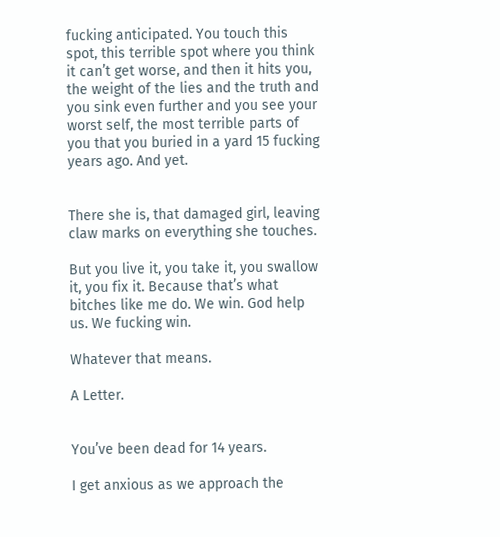fucking anticipated. You touch this spot, this terrible spot where you think it can’t get worse, and then it hits you, the weight of the lies and the truth and you sink even further and you see your worst self, the most terrible parts of you that you buried in a yard 15 fucking years ago. And yet.


There she is, that damaged girl, leaving claw marks on everything she touches.

But you live it, you take it, you swallow it, you fix it. Because that’s what bitches like me do. We win. God help us. We fucking win.

Whatever that means.

A Letter.


You’ve been dead for 14 years.

I get anxious as we approach the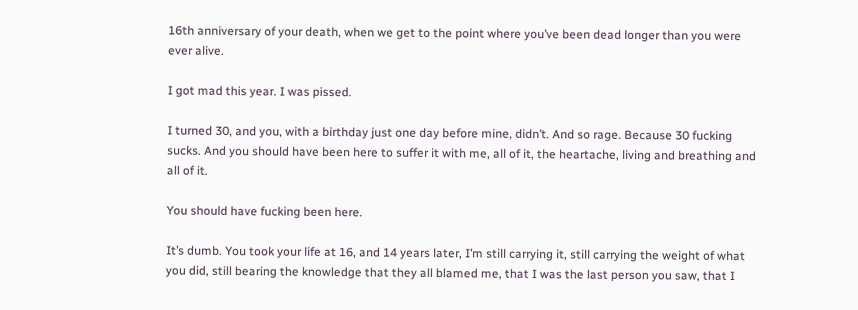16th anniversary of your death, when we get to the point where you’ve been dead longer than you were ever alive.

I got mad this year. I was pissed.

I turned 30, and you, with a birthday just one day before mine, didn’t. And so rage. Because 30 fucking sucks. And you should have been here to suffer it with me, all of it, the heartache, living and breathing and all of it.

You should have fucking been here.

It’s dumb. You took your life at 16, and 14 years later, I’m still carrying it, still carrying the weight of what you did, still bearing the knowledge that they all blamed me, that I was the last person you saw, that I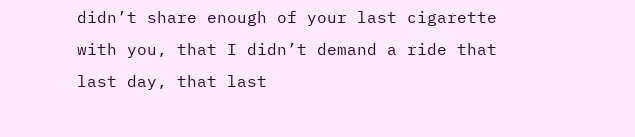didn’t share enough of your last cigarette with you, that I didn’t demand a ride that last day, that last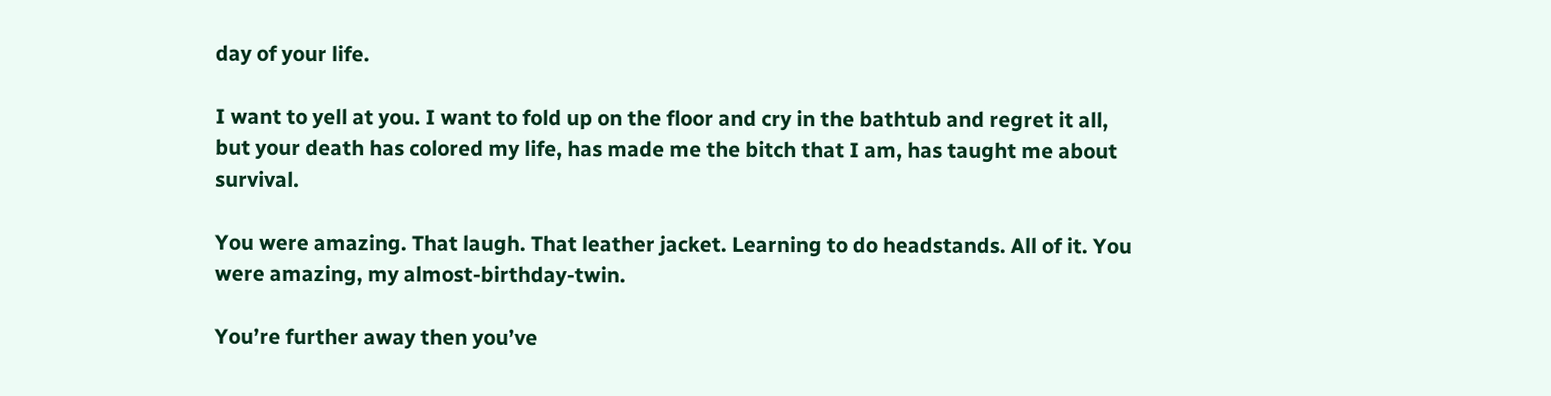day of your life.

I want to yell at you. I want to fold up on the floor and cry in the bathtub and regret it all, but your death has colored my life, has made me the bitch that I am, has taught me about survival.

You were amazing. That laugh. That leather jacket. Learning to do headstands. All of it. You were amazing, my almost-birthday-twin.

You’re further away then you’ve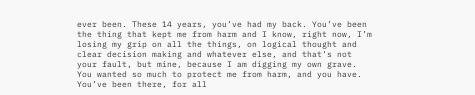ever been. These 14 years, you’ve had my back. You’ve been the thing that kept me from harm and I know, right now, I’m losing my grip on all the things, on logical thought and clear decision making and whatever else, and that’s not your fault, but mine, because I am digging my own grave. You wanted so much to protect me from harm, and you have. You’ve been there, for all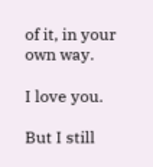of it, in your own way.

I love you.

But I still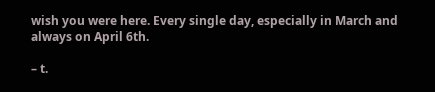wish you were here. Every single day, especially in March and always on April 6th.

– t.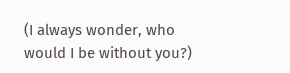(I always wonder, who would I be without you?)